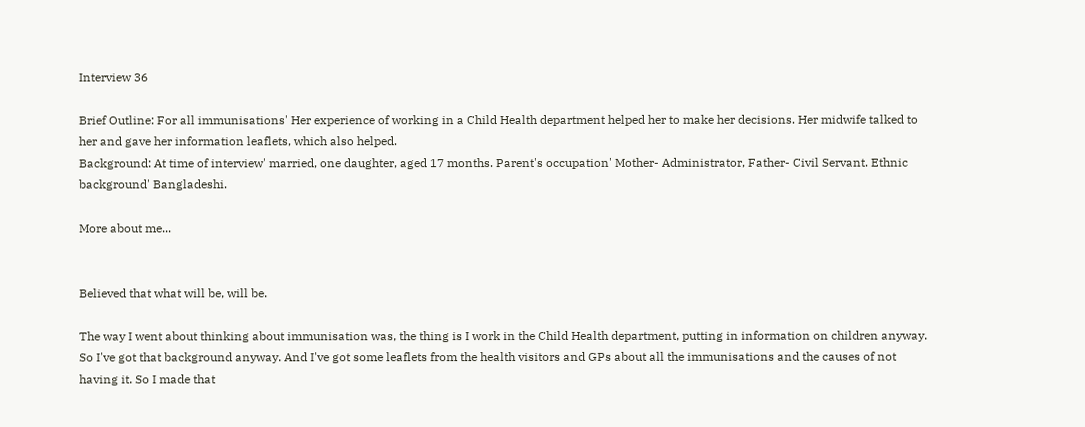Interview 36

Brief Outline: For all immunisations' Her experience of working in a Child Health department helped her to make her decisions. Her midwife talked to her and gave her information leaflets, which also helped.
Background: At time of interview' married, one daughter, aged 17 months. Parent's occupation' Mother- Administrator, Father- Civil Servant. Ethnic background' Bangladeshi.

More about me...


Believed that what will be, will be.

The way I went about thinking about immunisation was, the thing is I work in the Child Health department, putting in information on children anyway. So I've got that background anyway. And I've got some leaflets from the health visitors and GPs about all the immunisations and the causes of not having it. So I made that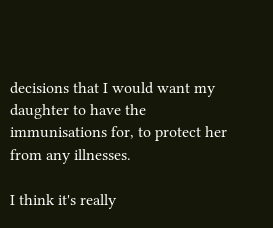decisions that I would want my daughter to have the immunisations for, to protect her from any illnesses.

I think it's really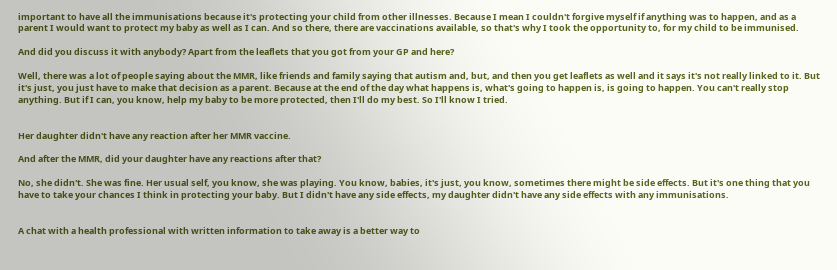important to have all the immunisations because it's protecting your child from other illnesses. Because I mean I couldn't forgive myself if anything was to happen, and as a parent I would want to protect my baby as well as I can. And so there, there are vaccinations available, so that's why I took the opportunity to, for my child to be immunised.

And did you discuss it with anybody? Apart from the leaflets that you got from your GP and here?

Well, there was a lot of people saying about the MMR, like friends and family saying that autism and, but, and then you get leaflets as well and it says it's not really linked to it. But it's just, you just have to make that decision as a parent. Because at the end of the day what happens is, what's going to happen is, is going to happen. You can't really stop anything. But if I can, you know, help my baby to be more protected, then I'll do my best. So I'll know I tried.


Her daughter didn't have any reaction after her MMR vaccine.

And after the MMR, did your daughter have any reactions after that?

No, she didn't. She was fine. Her usual self, you know, she was playing. You know, babies, it's just, you know, sometimes there might be side effects. But it's one thing that you have to take your chances I think in protecting your baby. But I didn't have any side effects, my daughter didn't have any side effects with any immunisations.


A chat with a health professional with written information to take away is a better way to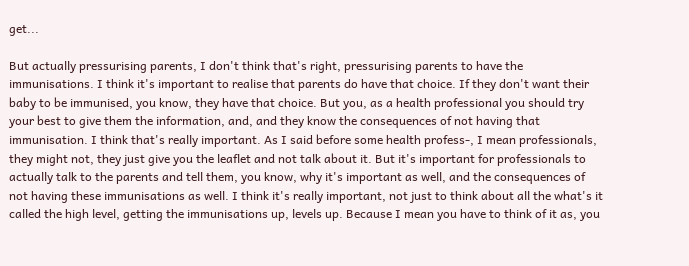get...

But actually pressurising parents, I don't think that's right, pressurising parents to have the immunisations. I think it's important to realise that parents do have that choice. If they don't want their baby to be immunised, you know, they have that choice. But you, as a health professional you should try your best to give them the information, and, and they know the consequences of not having that immunisation. I think that's really important. As I said before some health profess-, I mean professionals, they might not, they just give you the leaflet and not talk about it. But it's important for professionals to actually talk to the parents and tell them, you know, why it's important as well, and the consequences of not having these immunisations as well. I think it's really important, not just to think about all the what's it called the high level, getting the immunisations up, levels up. Because I mean you have to think of it as, you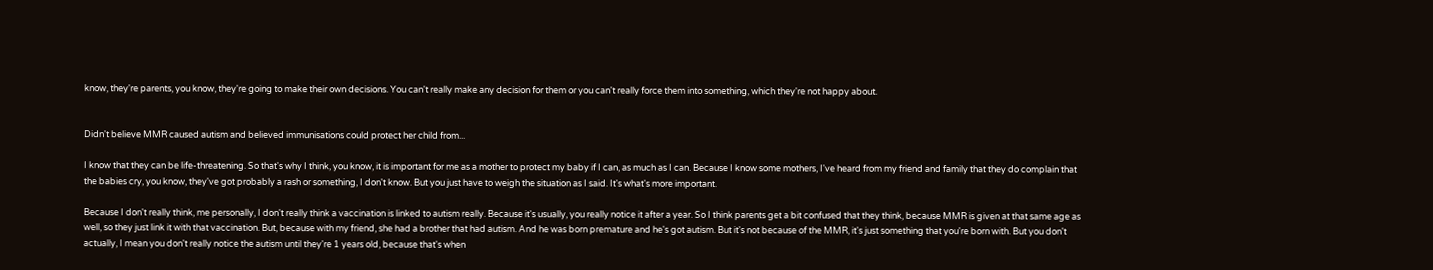know, they're parents, you know, they're going to make their own decisions. You can't really make any decision for them or you can't really force them into something, which they're not happy about.


Didn't believe MMR caused autism and believed immunisations could protect her child from...

I know that they can be life-threatening. So that's why I think, you know, it is important for me as a mother to protect my baby if I can, as much as I can. Because I know some mothers, I've heard from my friend and family that they do complain that the babies cry, you know, they've got probably a rash or something, I don't know. But you just have to weigh the situation as I said. It's what's more important.

Because I don't really think, me personally, I don't really think a vaccination is linked to autism really. Because it's usually, you really notice it after a year. So I think parents get a bit confused that they think, because MMR is given at that same age as well, so they just link it with that vaccination. But, because with my friend, she had a brother that had autism. And he was born premature and he's got autism. But it's not because of the MMR, it's just something that you're born with. But you don't actually, I mean you don't really notice the autism until they're 1 years old, because that's when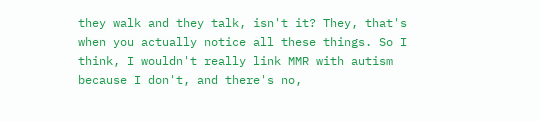they walk and they talk, isn't it? They, that's when you actually notice all these things. So I think, I wouldn't really link MMR with autism because I don't, and there's no,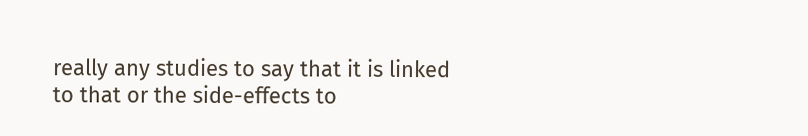really any studies to say that it is linked to that or the side-effects to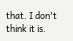that. I don't think it is.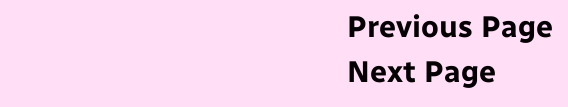Previous Page
Next Page